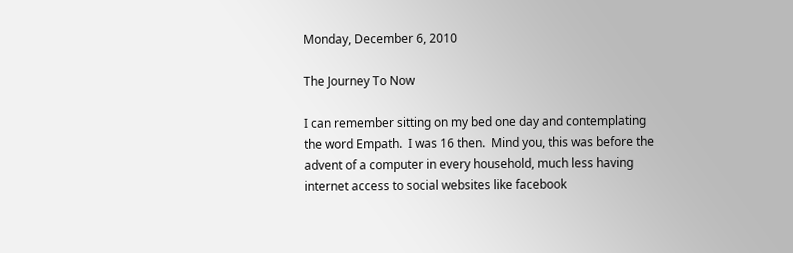Monday, December 6, 2010

The Journey To Now

I can remember sitting on my bed one day and contemplating the word Empath.  I was 16 then.  Mind you, this was before the advent of a computer in every household, much less having internet access to social websites like facebook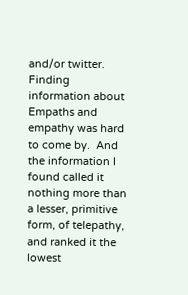and/or twitter.  Finding information about Empaths and empathy was hard to come by.  And the information I found called it nothing more than a lesser, primitive form, of telepathy, and ranked it the lowest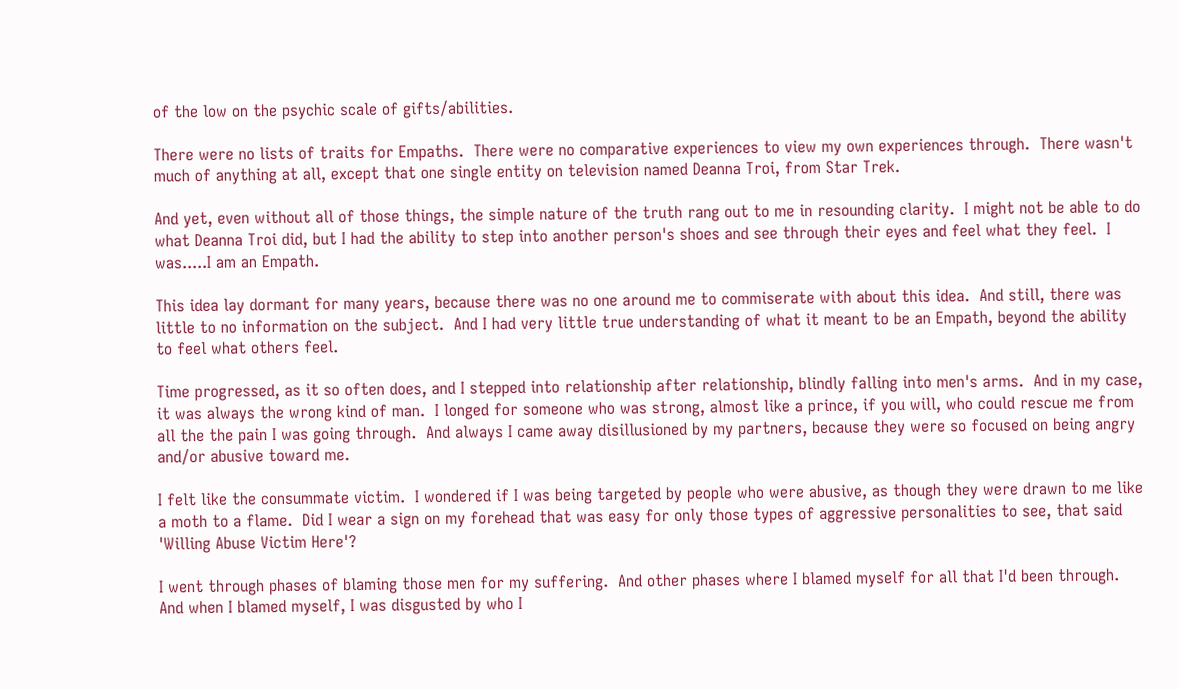of the low on the psychic scale of gifts/abilities.

There were no lists of traits for Empaths.  There were no comparative experiences to view my own experiences through.  There wasn't much of anything at all, except that one single entity on television named Deanna Troi, from Star Trek.

And yet, even without all of those things, the simple nature of the truth rang out to me in resounding clarity.  I might not be able to do what Deanna Troi did, but I had the ability to step into another person's shoes and see through their eyes and feel what they feel.  I was.....I am an Empath.

This idea lay dormant for many years, because there was no one around me to commiserate with about this idea.  And still, there was little to no information on the subject.  And I had very little true understanding of what it meant to be an Empath, beyond the ability to feel what others feel.

Time progressed, as it so often does, and I stepped into relationship after relationship, blindly falling into men's arms.  And in my case, it was always the wrong kind of man.  I longed for someone who was strong, almost like a prince, if you will, who could rescue me from all the the pain I was going through.  And always I came away disillusioned by my partners, because they were so focused on being angry and/or abusive toward me.

I felt like the consummate victim.  I wondered if I was being targeted by people who were abusive, as though they were drawn to me like a moth to a flame.  Did I wear a sign on my forehead that was easy for only those types of aggressive personalities to see, that said 'Willing Abuse Victim Here'?

I went through phases of blaming those men for my suffering.  And other phases where I blamed myself for all that I'd been through.  And when I blamed myself, I was disgusted by who I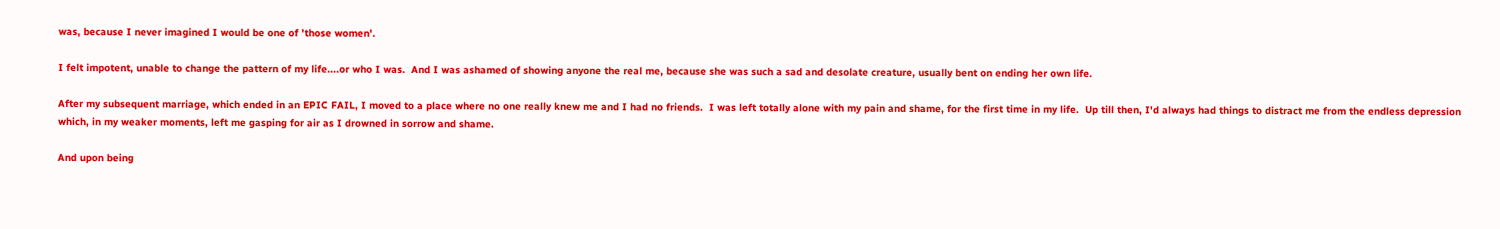was, because I never imagined I would be one of 'those women'.

I felt impotent, unable to change the pattern of my life....or who I was.  And I was ashamed of showing anyone the real me, because she was such a sad and desolate creature, usually bent on ending her own life.

After my subsequent marriage, which ended in an EPIC FAIL, I moved to a place where no one really knew me and I had no friends.  I was left totally alone with my pain and shame, for the first time in my life.  Up till then, I'd always had things to distract me from the endless depression which, in my weaker moments, left me gasping for air as I drowned in sorrow and shame.

And upon being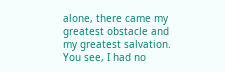alone, there came my greatest obstacle and my greatest salvation.  You see, I had no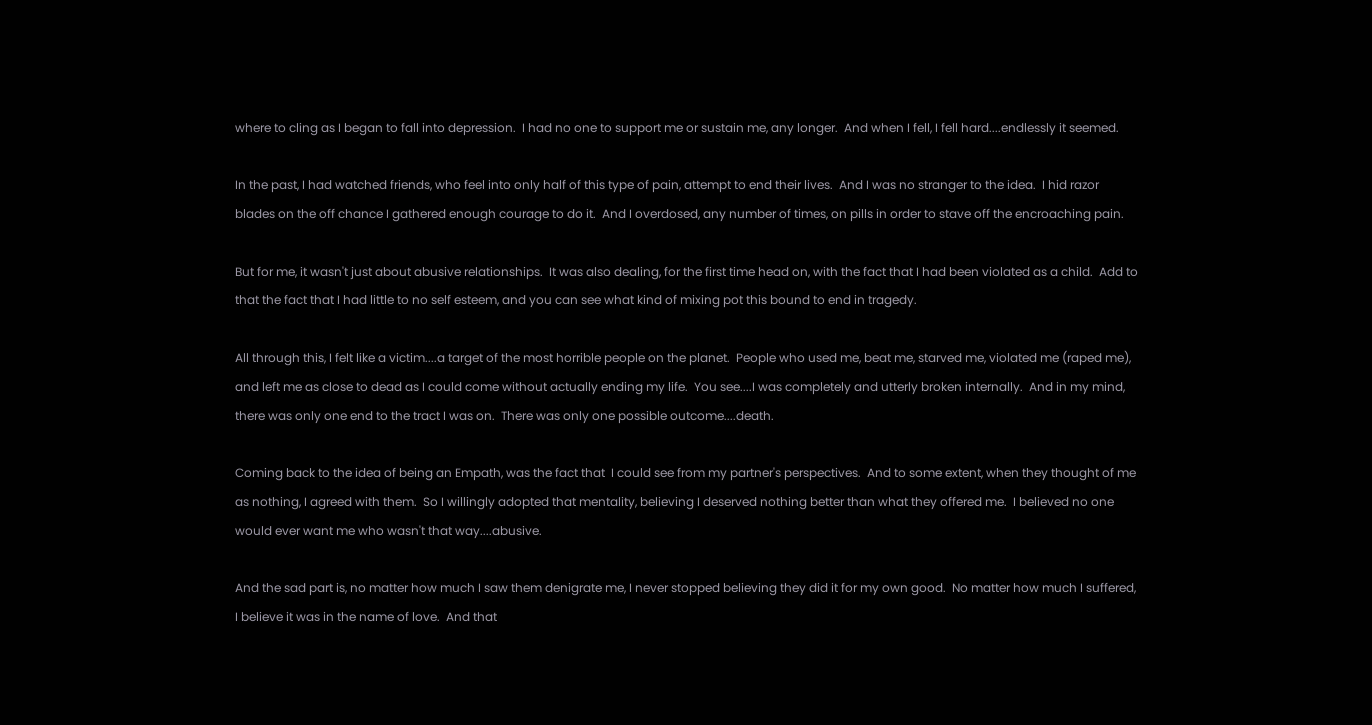where to cling as I began to fall into depression.  I had no one to support me or sustain me, any longer.  And when I fell, I fell hard....endlessly it seemed.

In the past, I had watched friends, who feel into only half of this type of pain, attempt to end their lives.  And I was no stranger to the idea.  I hid razor blades on the off chance I gathered enough courage to do it.  And I overdosed, any number of times, on pills in order to stave off the encroaching pain.

But for me, it wasn't just about abusive relationships.  It was also dealing, for the first time head on, with the fact that I had been violated as a child.  Add to that the fact that I had little to no self esteem, and you can see what kind of mixing pot this bound to end in tragedy.

All through this, I felt like a victim....a target of the most horrible people on the planet.  People who used me, beat me, starved me, violated me (raped me), and left me as close to dead as I could come without actually ending my life.  You see....I was completely and utterly broken internally.  And in my mind, there was only one end to the tract I was on.  There was only one possible outcome....death.

Coming back to the idea of being an Empath, was the fact that  I could see from my partner's perspectives.  And to some extent, when they thought of me as nothing, I agreed with them.  So I willingly adopted that mentality, believing I deserved nothing better than what they offered me.  I believed no one would ever want me who wasn't that way....abusive.

And the sad part is, no matter how much I saw them denigrate me, I never stopped believing they did it for my own good.  No matter how much I suffered, I believe it was in the name of love.  And that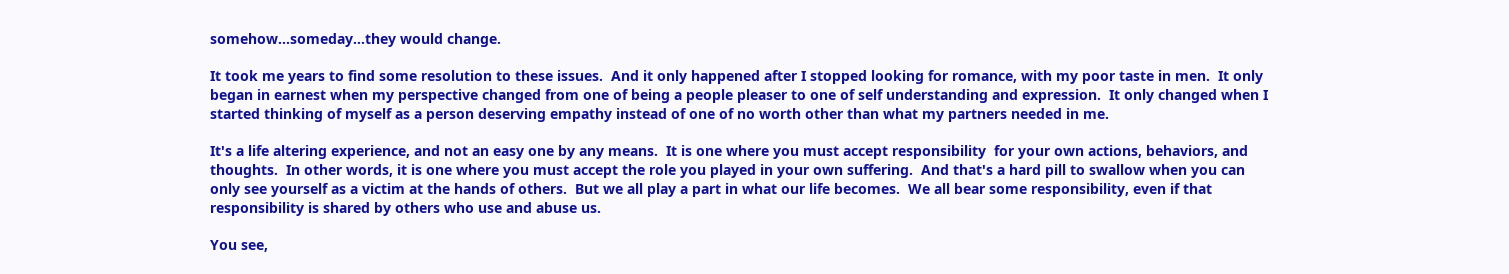somehow...someday...they would change.

It took me years to find some resolution to these issues.  And it only happened after I stopped looking for romance, with my poor taste in men.  It only began in earnest when my perspective changed from one of being a people pleaser to one of self understanding and expression.  It only changed when I started thinking of myself as a person deserving empathy instead of one of no worth other than what my partners needed in me.

It's a life altering experience, and not an easy one by any means.  It is one where you must accept responsibility  for your own actions, behaviors, and thoughts.  In other words, it is one where you must accept the role you played in your own suffering.  And that's a hard pill to swallow when you can only see yourself as a victim at the hands of others.  But we all play a part in what our life becomes.  We all bear some responsibility, even if that responsibility is shared by others who use and abuse us.

You see,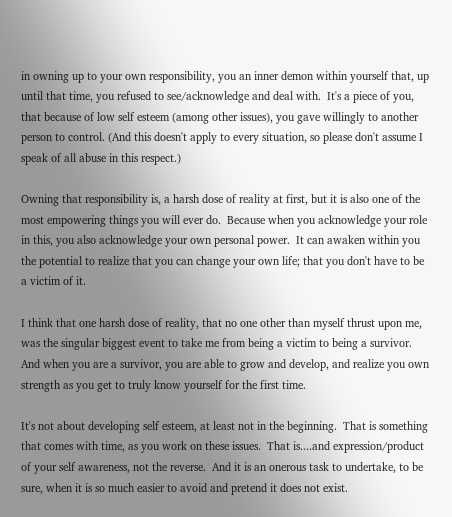in owning up to your own responsibility, you an inner demon within yourself that, up until that time, you refused to see/acknowledge and deal with.  It's a piece of you, that because of low self esteem (among other issues), you gave willingly to another person to control. (And this doesn't apply to every situation, so please don't assume I speak of all abuse in this respect.)

Owning that responsibility is, a harsh dose of reality at first, but it is also one of the most empowering things you will ever do.  Because when you acknowledge your role in this, you also acknowledge your own personal power.  It can awaken within you the potential to realize that you can change your own life; that you don't have to be a victim of it.

I think that one harsh dose of reality, that no one other than myself thrust upon me, was the singular biggest event to take me from being a victim to being a survivor.  And when you are a survivor, you are able to grow and develop, and realize you own strength as you get to truly know yourself for the first time.

It's not about developing self esteem, at least not in the beginning.  That is something that comes with time, as you work on these issues.  That is....and expression/product of your self awareness, not the reverse.  And it is an onerous task to undertake, to be sure, when it is so much easier to avoid and pretend it does not exist.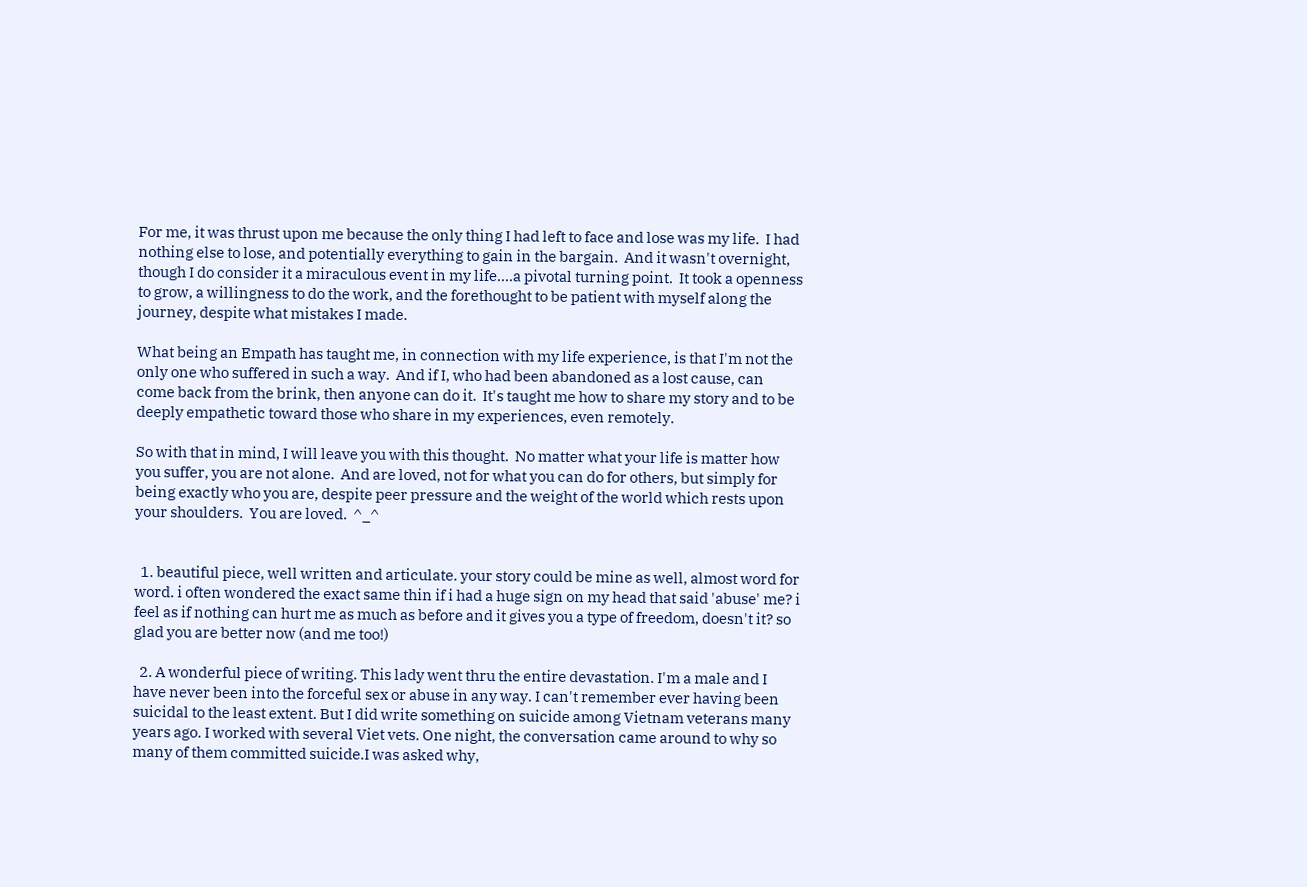For me, it was thrust upon me because the only thing I had left to face and lose was my life.  I had nothing else to lose, and potentially everything to gain in the bargain.  And it wasn't overnight, though I do consider it a miraculous event in my life....a pivotal turning point.  It took a openness to grow, a willingness to do the work, and the forethought to be patient with myself along the journey, despite what mistakes I made.

What being an Empath has taught me, in connection with my life experience, is that I'm not the only one who suffered in such a way.  And if I, who had been abandoned as a lost cause, can come back from the brink, then anyone can do it.  It's taught me how to share my story and to be deeply empathetic toward those who share in my experiences, even remotely.

So with that in mind, I will leave you with this thought.  No matter what your life is matter how you suffer, you are not alone.  And are loved, not for what you can do for others, but simply for being exactly who you are, despite peer pressure and the weight of the world which rests upon your shoulders.  You are loved.  ^_^


  1. beautiful piece, well written and articulate. your story could be mine as well, almost word for word. i often wondered the exact same thin if i had a huge sign on my head that said 'abuse' me? i feel as if nothing can hurt me as much as before and it gives you a type of freedom, doesn't it? so glad you are better now (and me too!)

  2. A wonderful piece of writing. This lady went thru the entire devastation. I'm a male and I have never been into the forceful sex or abuse in any way. I can't remember ever having been suicidal to the least extent. But I did write something on suicide among Vietnam veterans many years ago. I worked with several Viet vets. One night, the conversation came around to why so many of them committed suicide.I was asked why,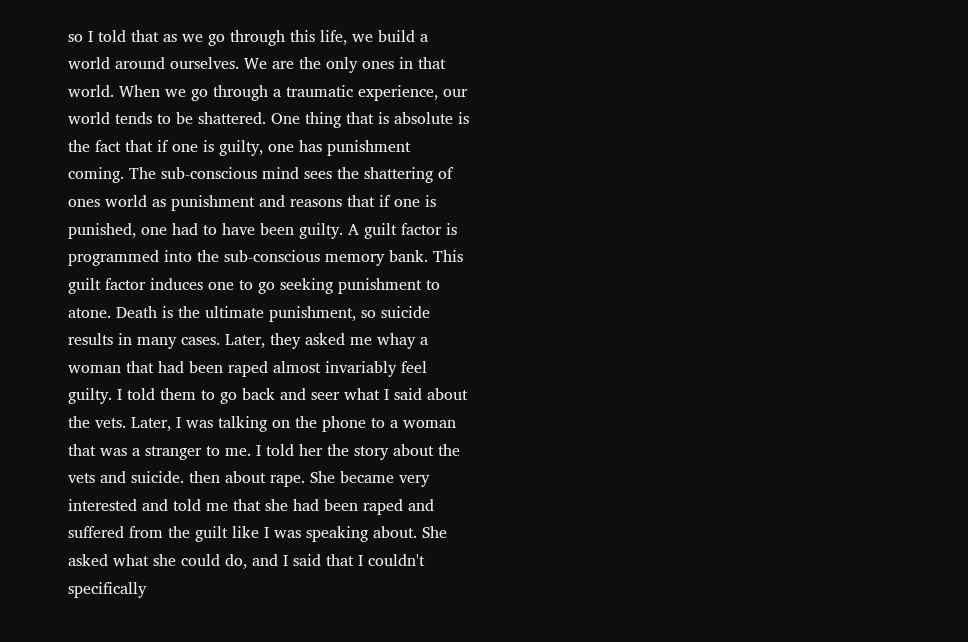so I told that as we go through this life, we build a world around ourselves. We are the only ones in that world. When we go through a traumatic experience, our world tends to be shattered. One thing that is absolute is the fact that if one is guilty, one has punishment coming. The sub-conscious mind sees the shattering of ones world as punishment and reasons that if one is punished, one had to have been guilty. A guilt factor is programmed into the sub-conscious memory bank. This guilt factor induces one to go seeking punishment to atone. Death is the ultimate punishment, so suicide results in many cases. Later, they asked me whay a woman that had been raped almost invariably feel guilty. I told them to go back and seer what I said about the vets. Later, I was talking on the phone to a woman that was a stranger to me. I told her the story about the vets and suicide. then about rape. She became very interested and told me that she had been raped and suffered from the guilt like I was speaking about. She asked what she could do, and I said that I couldn't specifically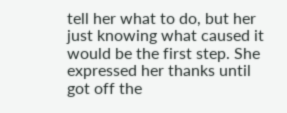tell her what to do, but her just knowing what caused it would be the first step. She expressed her thanks until got off the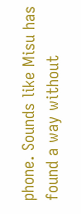phone. Sounds like Misu has found a way without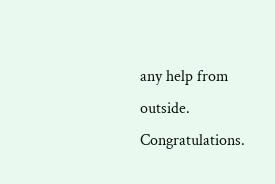any help from outside. Congratulations.